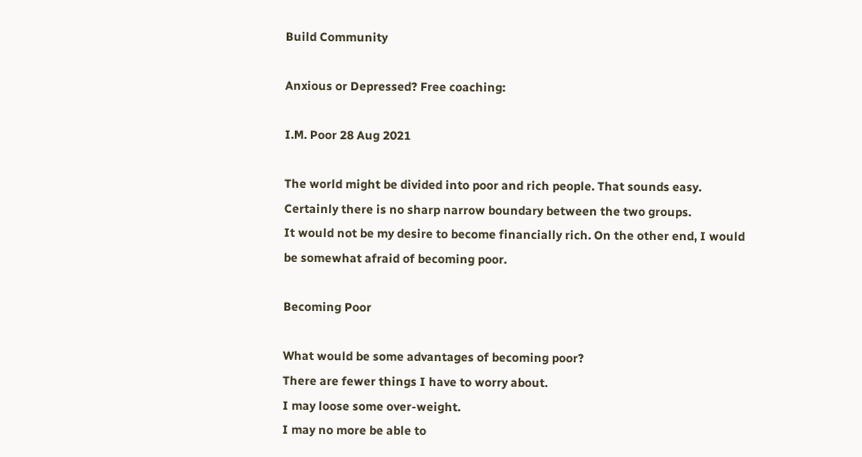Build Community

Anxious or Depressed? Free coaching:

I.M. Poor 28 Aug 2021

The world might be divided into poor and rich people. That sounds easy. Certainly there is no sharp narrow boundary between the two groups.
It would not be my desire to become financially rich. On the other end, I would be somewhat afraid of becoming poor.

Becoming Poor

What would be some advantages of becoming poor?
There are fewer things I have to worry about.
I may loose some over-weight.
I may no more be able to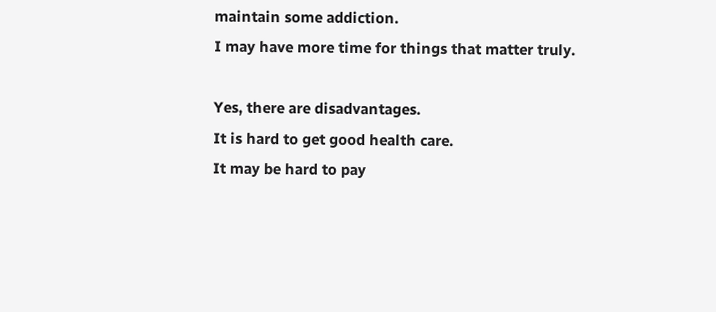maintain some addiction.
I may have more time for things that matter truly.

Yes, there are disadvantages.
It is hard to get good health care.
It may be hard to pay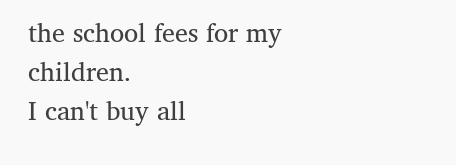the school fees for my children.
I can't buy all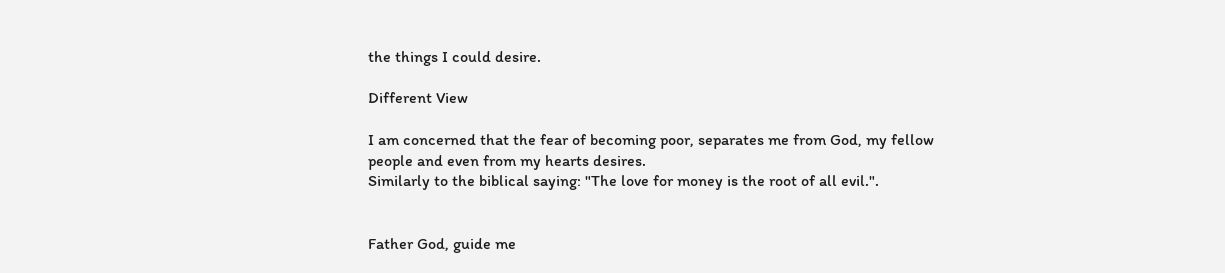the things I could desire.

Different View

I am concerned that the fear of becoming poor, separates me from God, my fellow people and even from my hearts desires.
Similarly to the biblical saying: "The love for money is the root of all evil.".


Father God, guide me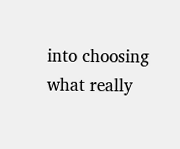into choosing what really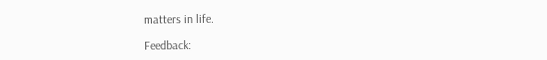matters in life.

Feedback: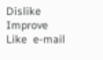Dislike Improve Like  e-mail